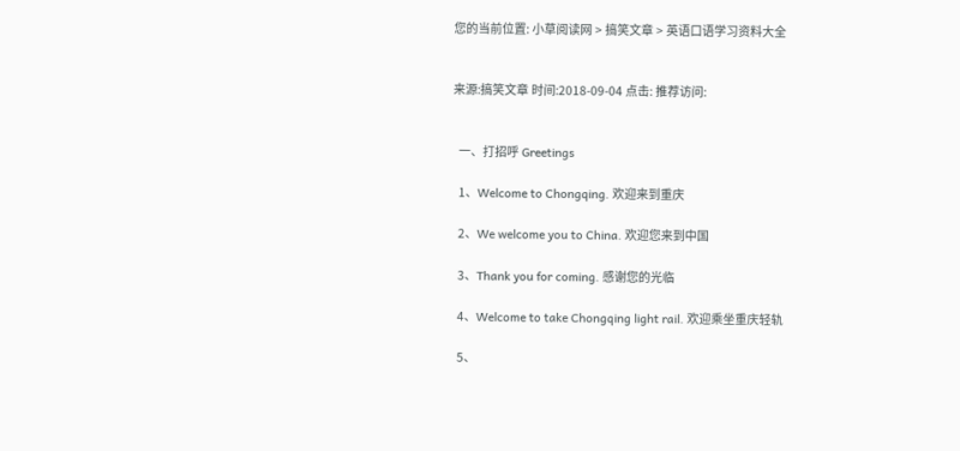您的当前位置: 小草阅读网 > 搞笑文章 > 英语口语学习资料大全


来源:搞笑文章 时间:2018-09-04 点击: 推荐访问:


  一、打招呼 Greetings

  1、Welcome to Chongqing. 欢迎来到重庆

  2、We welcome you to China. 欢迎您来到中国

  3、Thank you for coming. 感谢您的光临

  4、Welcome to take Chongqing light rail. 欢迎乘坐重庆轻轨

  5、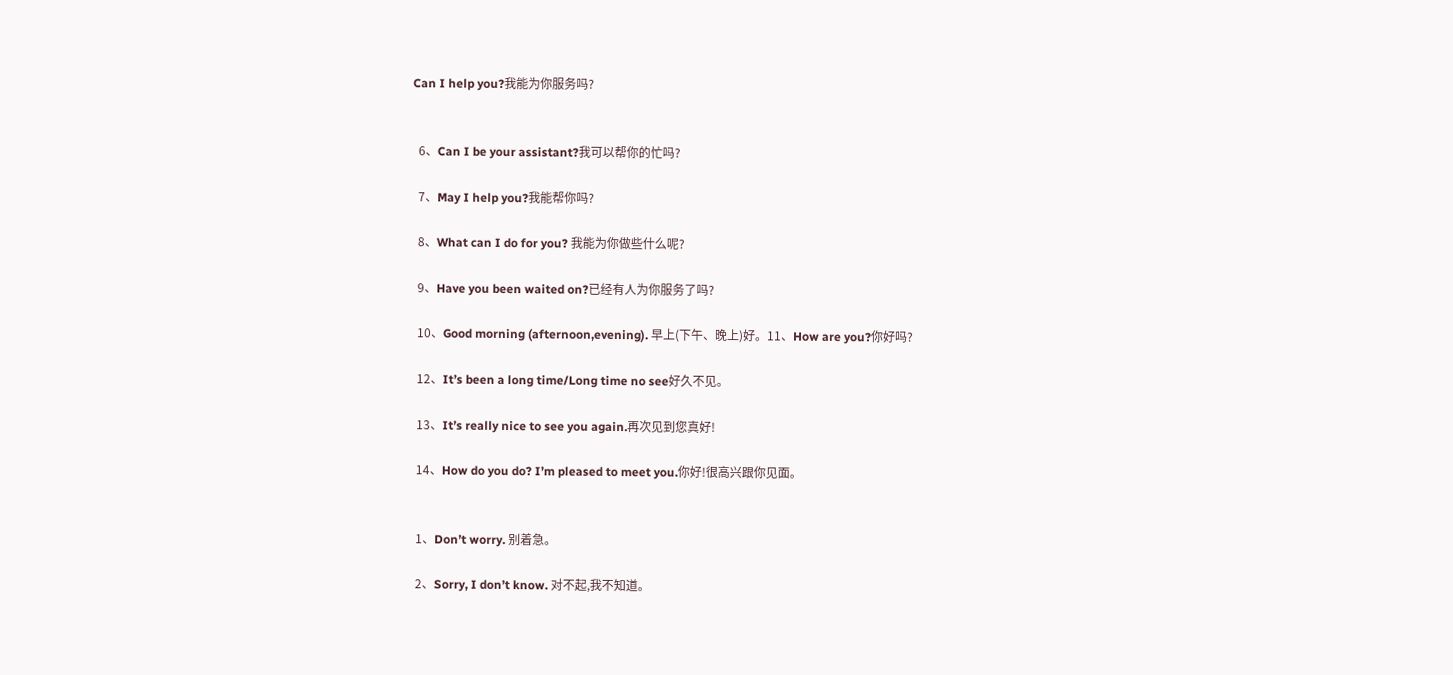Can I help you?我能为你服务吗?


  6、Can I be your assistant?我可以帮你的忙吗?

  7、May I help you?我能帮你吗?

  8、What can I do for you? 我能为你做些什么呢?

  9、Have you been waited on?已经有人为你服务了吗?

  10、Good morning (afternoon,evening). 早上(下午、晚上)好。11、How are you?你好吗?

  12、It’s been a long time/Long time no see好久不见。

  13、It’s really nice to see you again.再次见到您真好!

  14、How do you do? I’m pleased to meet you.你好!很高兴跟你见面。


  1、Don’t worry. 别着急。

  2、Sorry, I don’t know. 对不起,我不知道。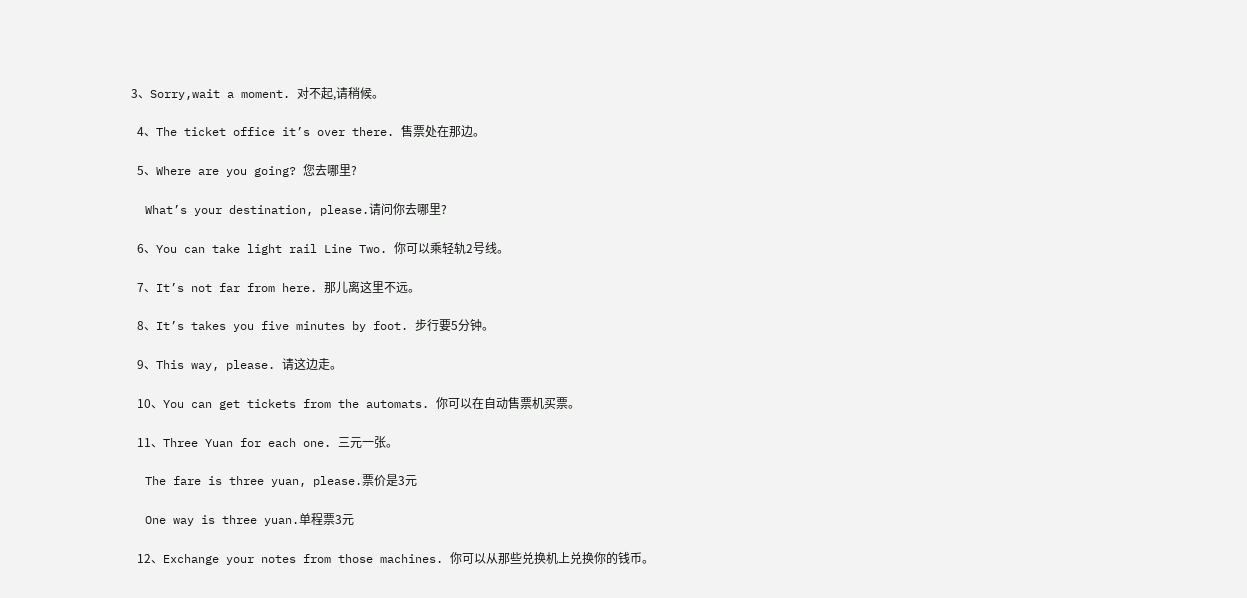3、Sorry,wait a moment. 对不起,请稍候。

  4、The ticket office it’s over there. 售票处在那边。

  5、Where are you going? 您去哪里?

  What’s your destination, please.请问你去哪里?

  6、You can take light rail Line Two. 你可以乘轻轨2号线。

  7、It’s not far from here. 那儿离这里不远。

  8、It’s takes you five minutes by foot. 步行要5分钟。

  9、This way, please. 请这边走。

  10、You can get tickets from the automats. 你可以在自动售票机买票。

  11、Three Yuan for each one. 三元一张。

  The fare is three yuan, please.票价是3元

  One way is three yuan.单程票3元

  12、Exchange your notes from those machines. 你可以从那些兑换机上兑换你的钱币。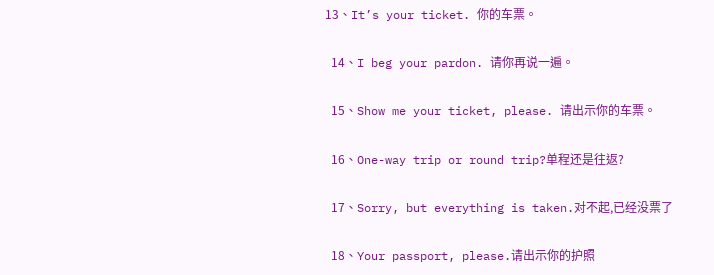13、It’s your ticket. 你的车票。

  14、I beg your pardon. 请你再说一遍。

  15、Show me your ticket, please. 请出示你的车票。

  16、One-way trip or round trip?单程还是往返?

  17、Sorry, but everything is taken.对不起,已经没票了

  18、Your passport, please.请出示你的护照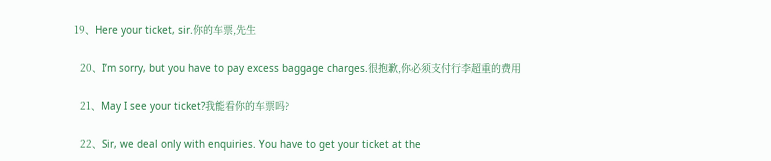19、Here your ticket, sir.你的车票,先生

  20、I’m sorry, but you have to pay excess baggage charges.很抱歉,你必须支付行李超重的费用

  21、May I see your ticket?我能看你的车票吗?

  22、Sir, we deal only with enquiries. You have to get your ticket at the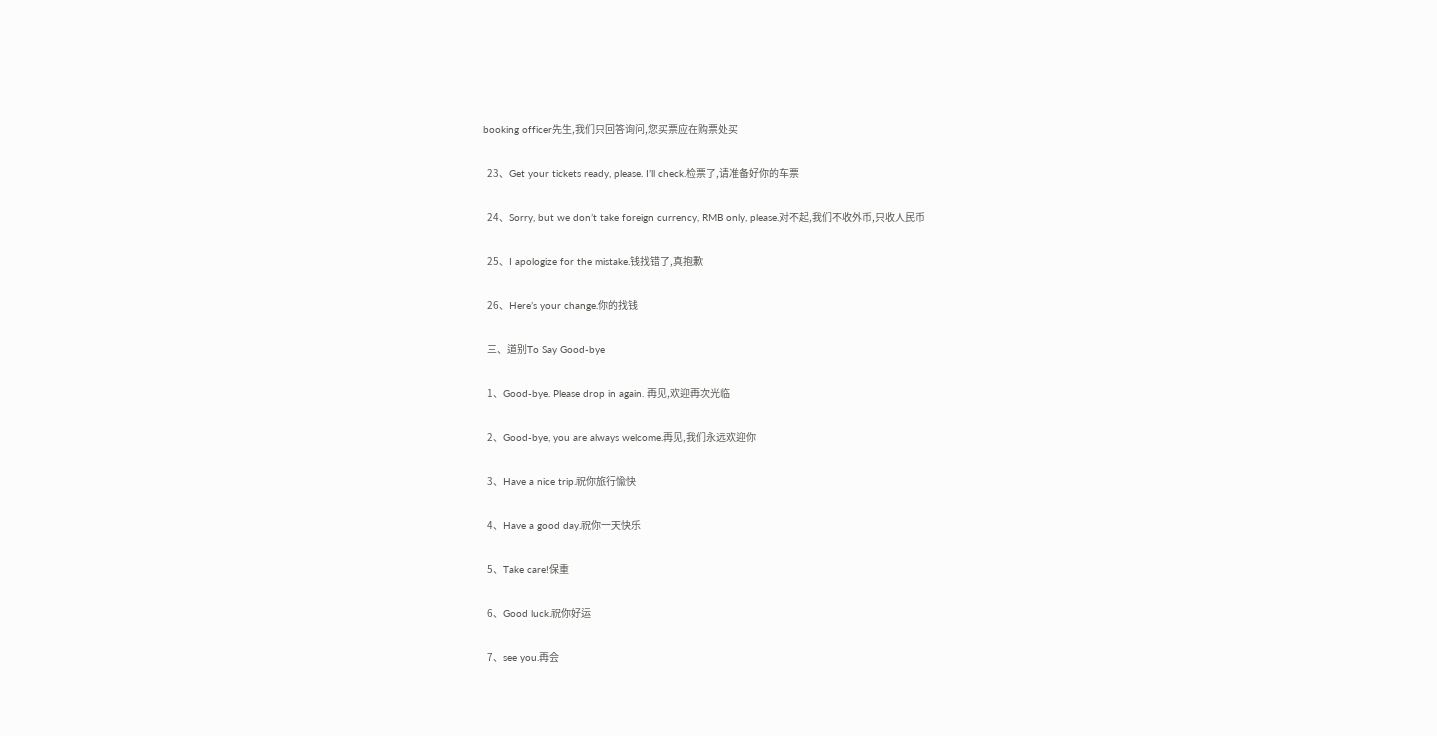booking officer先生,我们只回答询问,您买票应在购票处买

  23、Get your tickets ready, please. I’ll check.检票了,请准备好你的车票

  24、Sorry, but we don’t take foreign currency, RMB only, please.对不起,我们不收外币,只收人民币

  25、I apologize for the mistake.钱找错了,真抱歉

  26、Here’s your change.你的找钱

  三、道别To Say Good-bye

  1、Good-bye. Please drop in again. 再见,欢迎再次光临

  2、Good-bye, you are always welcome.再见,我们永远欢迎你

  3、Have a nice trip.祝你旅行愉快

  4、Have a good day.祝你一天快乐

  5、Take care!保重

  6、Good luck.祝你好运

  7、see you.再会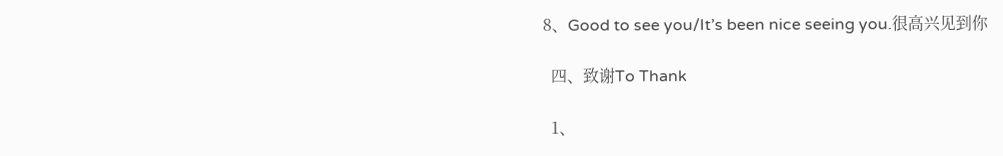8、Good to see you/It’s been nice seeing you.很高兴见到你

  四、致谢To Thank

  1、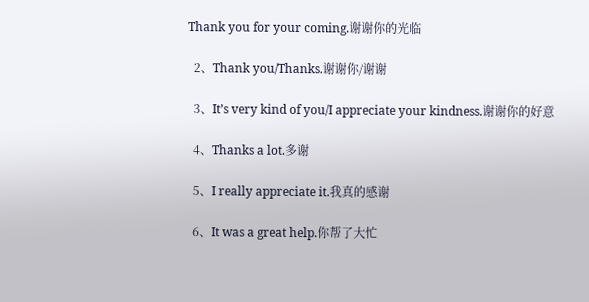Thank you for your coming.谢谢你的光临

  2、Thank you/Thanks.谢谢你/谢谢

  3、It’s very kind of you/I appreciate your kindness.谢谢你的好意

  4、Thanks a lot.多谢

  5、I really appreciate it.我真的感谢

  6、It was a great help.你帮了大忙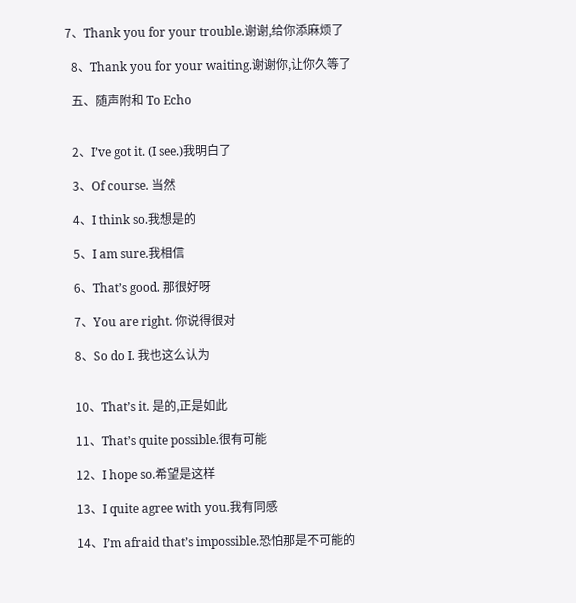7、Thank you for your trouble.谢谢,给你添麻烦了

  8、Thank you for your waiting.谢谢你,让你久等了

  五、随声附和 To Echo


  2、I’ve got it. (I see.)我明白了

  3、Of course. 当然

  4、I think so.我想是的

  5、I am sure.我相信

  6、That’s good. 那很好呀

  7、You are right. 你说得很对

  8、So do I. 我也这么认为


  10、That’s it. 是的,正是如此

  11、That’s quite possible.很有可能

  12、I hope so.希望是这样

  13、I quite agree with you.我有同感

  14、I’m afraid that’s impossible.恐怕那是不可能的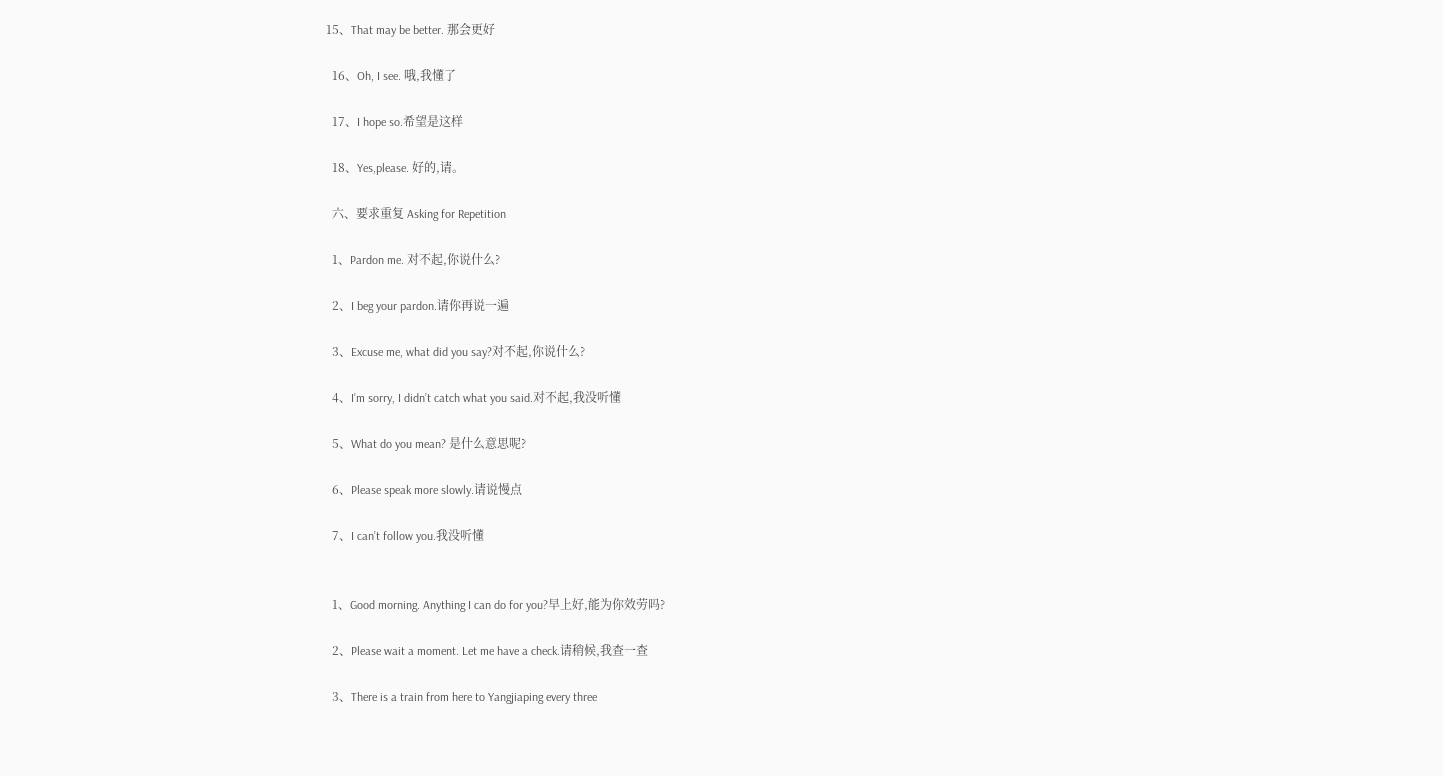15、That may be better. 那会更好

  16、Oh, I see. 哦,我懂了

  17、I hope so.希望是这样

  18、Yes,please. 好的,请。

  六、要求重复 Asking for Repetition

  1、Pardon me. 对不起,你说什么?

  2、I beg your pardon.请你再说一遍

  3、Excuse me, what did you say?对不起,你说什么?

  4、I’m sorry, I didn’t catch what you said.对不起,我没听懂

  5、What do you mean? 是什么意思呢?

  6、Please speak more slowly.请说慢点

  7、I can’t follow you.我没听懂


  1、Good morning. Anything I can do for you?早上好,能为你效劳吗?

  2、Please wait a moment. Let me have a check.请稍候,我查一查

  3、There is a train from here to Yangjiaping every three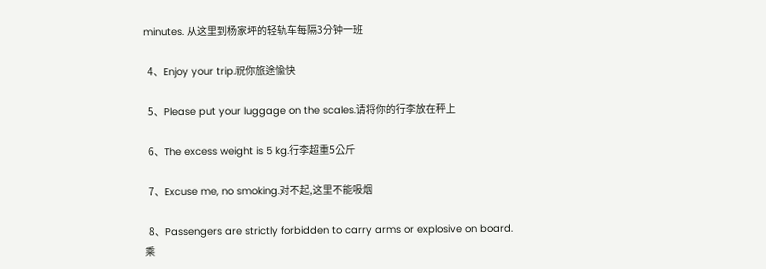minutes. 从这里到杨家坪的轻轨车每隔3分钟一班

  4、Enjoy your trip.祝你旅途愉快

  5、Please put your luggage on the scales.请将你的行李放在秤上

  6、The excess weight is 5 kg.行李超重5公斤

  7、Excuse me, no smoking.对不起,这里不能吸烟

  8、Passengers are strictly forbidden to carry arms or explosive on board.乘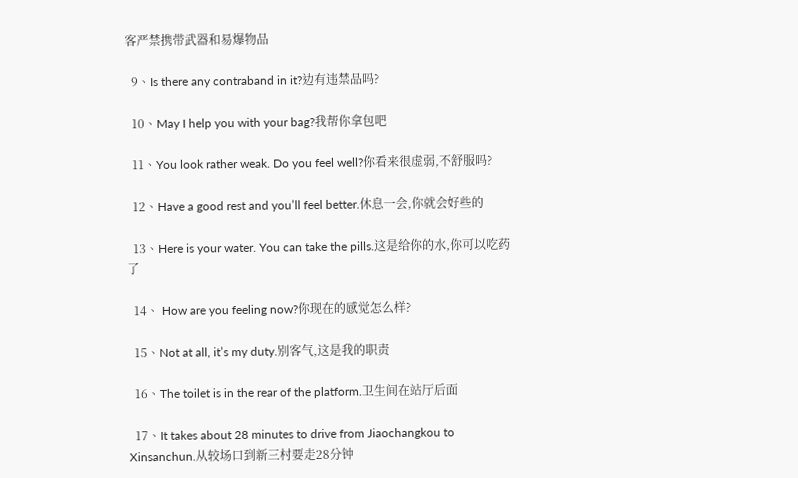客严禁携带武器和易爆物品

  9、Is there any contraband in it?边有违禁品吗?

  10、May I help you with your bag?我帮你拿包吧

  11、You look rather weak. Do you feel well?你看来很虚弱,不舒服吗?

  12、Have a good rest and you’ll feel better.休息一会,你就会好些的

  13、Here is your water. You can take the pills.这是给你的水,你可以吃药了

  14、 How are you feeling now?你现在的感觉怎么样?

  15、Not at all, it’s my duty.别客气,这是我的职责

  16、The toilet is in the rear of the platform.卫生间在站厅后面

  17、It takes about 28 minutes to drive from Jiaochangkou to Xinsanchun.从较场口到新三村要走28分钟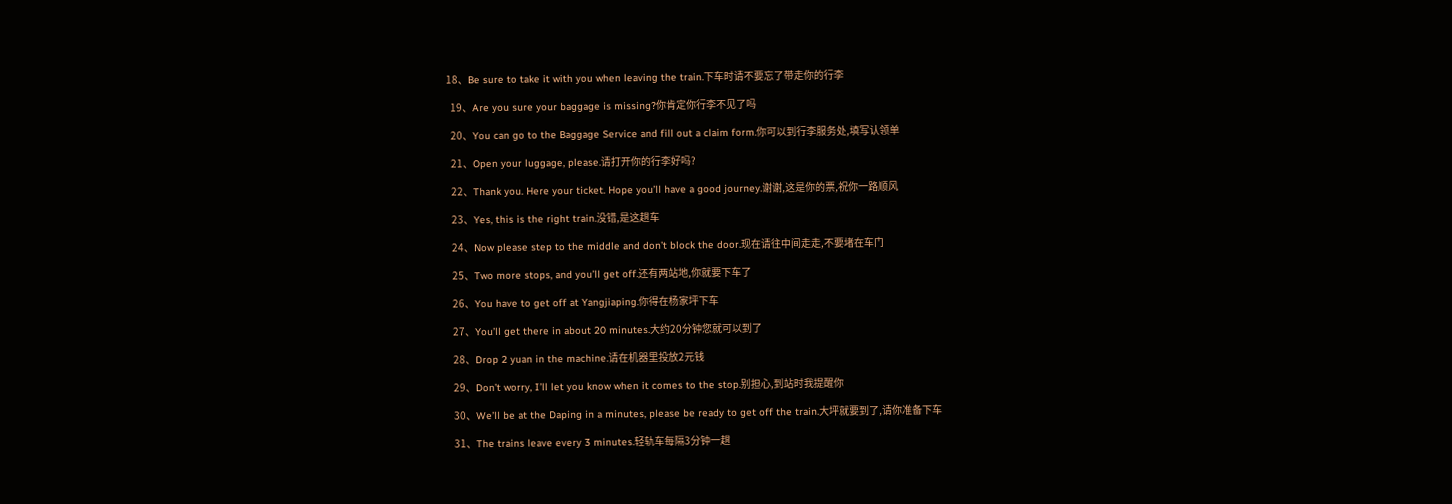18、Be sure to take it with you when leaving the train.下车时请不要忘了带走你的行李

  19、Are you sure your baggage is missing?你肯定你行李不见了吗

  20、You can go to the Baggage Service and fill out a claim form.你可以到行李服务处,填写认领单

  21、Open your luggage, please.请打开你的行李好吗?

  22、Thank you. Here your ticket. Hope you’ll have a good journey.谢谢,这是你的票,祝你一路顺风

  23、Yes, this is the right train.没错,是这趟车

  24、Now please step to the middle and don’t block the door.现在请往中间走走,不要堵在车门

  25、Two more stops, and you’ll get off.还有两站地,你就要下车了

  26、You have to get off at Yangjiaping.你得在杨家坪下车

  27、You’ll get there in about 20 minutes.大约20分钟您就可以到了

  28、Drop 2 yuan in the machine.请在机器里投放2元钱

  29、Don’t worry, I’ll let you know when it comes to the stop.别担心,到站时我提醒你

  30、We’ll be at the Daping in a minutes, please be ready to get off the train.大坪就要到了,请你准备下车

  31、The trains leave every 3 minutes.轻轨车每隔3分钟一趟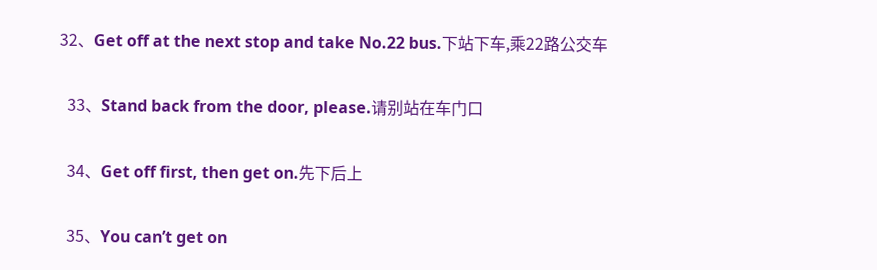32、Get off at the next stop and take No.22 bus.下站下车,乘22路公交车

  33、Stand back from the door, please.请别站在车门口

  34、Get off first, then get on.先下后上

  35、You can’t get on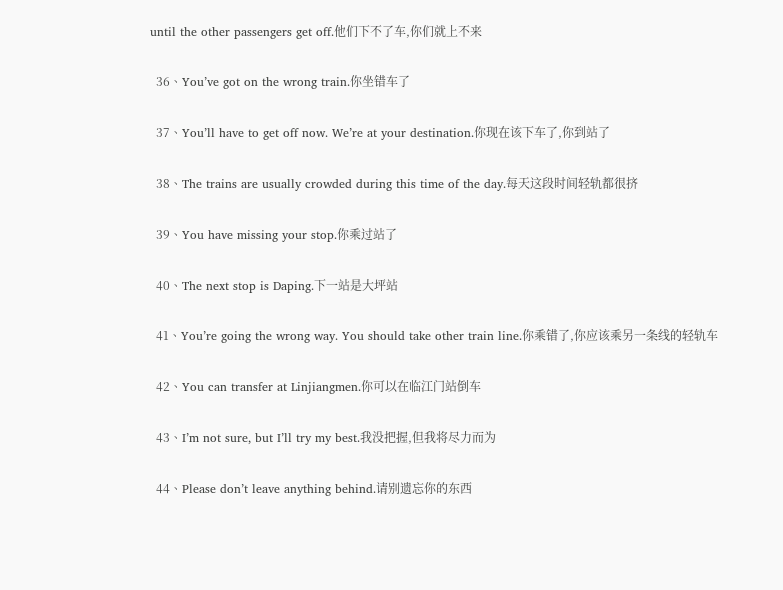until the other passengers get off.他们下不了车,你们就上不来

  36、You’ve got on the wrong train.你坐错车了

  37、You’ll have to get off now. We’re at your destination.你现在该下车了,你到站了

  38、The trains are usually crowded during this time of the day.每天这段时间轻轨都很挤

  39、You have missing your stop.你乘过站了

  40、The next stop is Daping.下一站是大坪站

  41、You’re going the wrong way. You should take other train line.你乘错了,你应该乘另一条线的轻轨车

  42、You can transfer at Linjiangmen.你可以在临江门站倒车

  43、I’m not sure, but I’ll try my best.我没把握,但我将尽力而为

  44、Please don’t leave anything behind.请别遗忘你的东西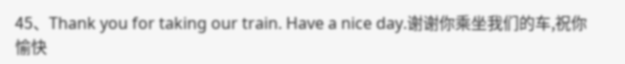45、Thank you for taking our train. Have a nice day.谢谢你乘坐我们的车,祝你愉快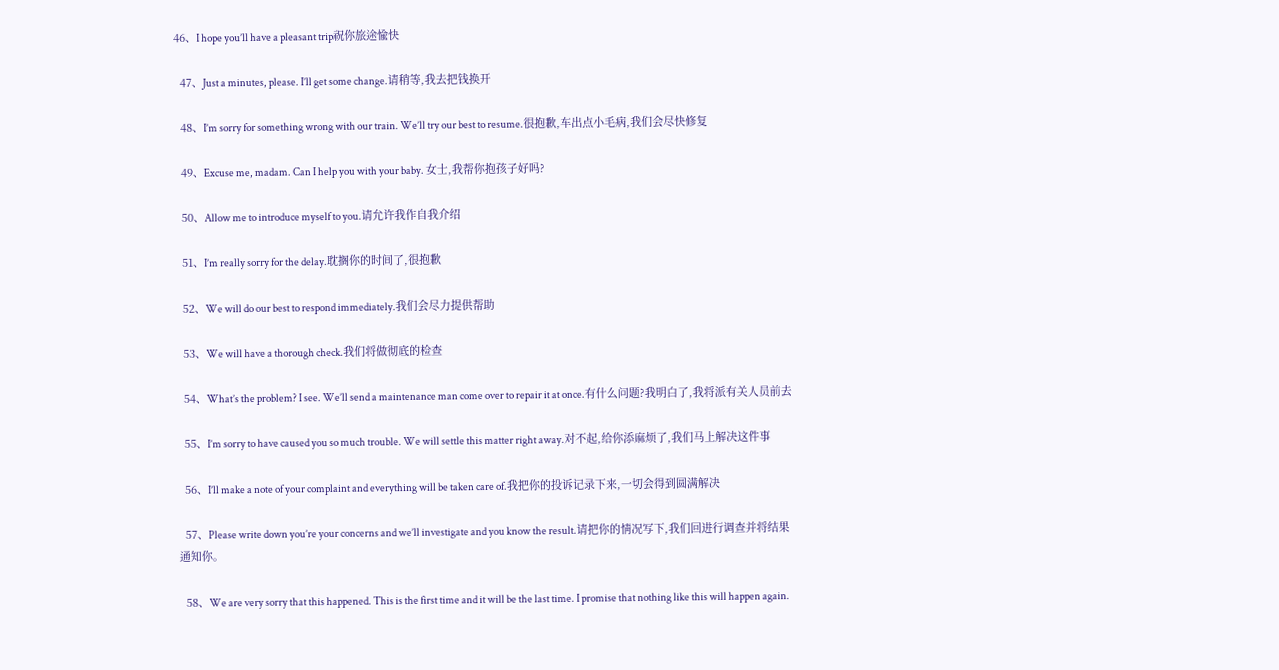46、I hope you’ll have a pleasant trip祝你旅途愉快

  47、Just a minutes, please. I’ll get some change.请稍等,我去把钱换开

  48、I’m sorry for something wrong with our train. We’ll try our best to resume.很抱歉,车出点小毛病,我们会尽快修复

  49、Excuse me, madam. Can I help you with your baby. 女士,我帮你抱孩子好吗?

  50、Allow me to introduce myself to you.请允许我作自我介绍

  51、I’m really sorry for the delay.耽搁你的时间了,很抱歉

  52、We will do our best to respond immediately.我们会尽力提供帮助

  53、We will have a thorough check.我们将做彻底的检查

  54、What’s the problem? I see. We’ll send a maintenance man come over to repair it at once.有什么问题?我明白了,我将派有关人员前去

  55、I’m sorry to have caused you so much trouble. We will settle this matter right away.对不起,给你添麻烦了,我们马上解决这件事

  56、I’ll make a note of your complaint and everything will be taken care of.我把你的投诉记录下来,一切会得到圆满解决

  57、Please write down you’re your concerns and we’ll investigate and you know the result.请把你的情况写下,我们回进行调查并将结果通知你。

  58、We are very sorry that this happened. This is the first time and it will be the last time. I promise that nothing like this will happen again.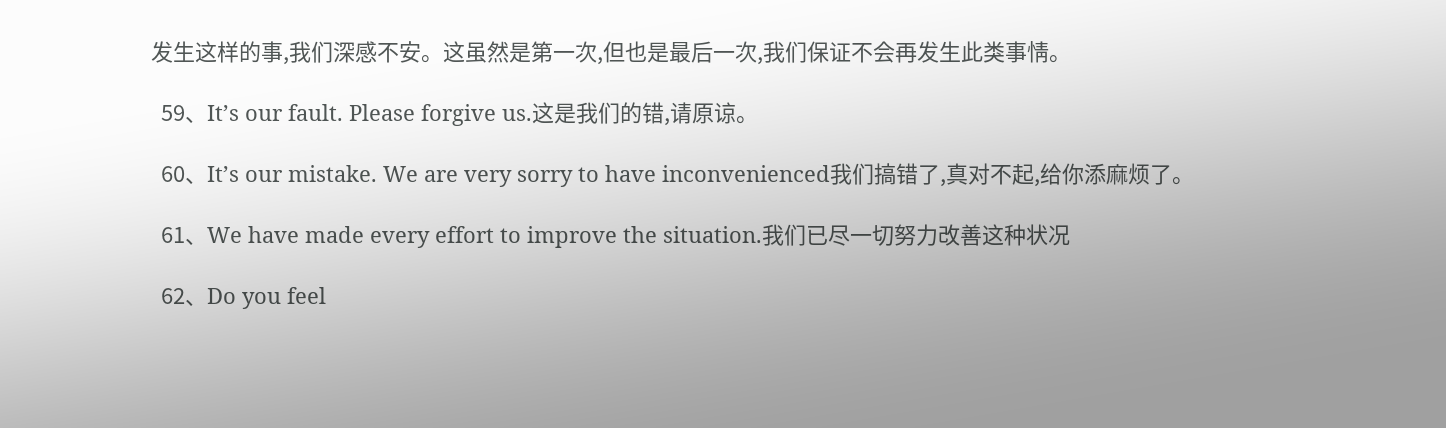发生这样的事,我们深感不安。这虽然是第一次,但也是最后一次,我们保证不会再发生此类事情。

  59、It’s our fault. Please forgive us.这是我们的错,请原谅。

  60、It’s our mistake. We are very sorry to have inconvenienced我们搞错了,真对不起,给你添麻烦了。

  61、We have made every effort to improve the situation.我们已尽一切努力改善这种状况

  62、Do you feel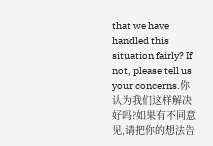that we have handled this situation fairly? If not, please tell us your concerns.你认为我们这样解决好吗?如果有不同意见,请把你的想法告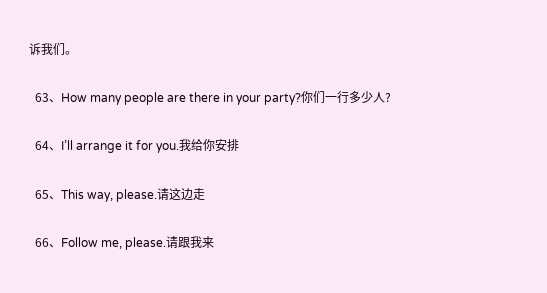诉我们。

  63、How many people are there in your party?你们一行多少人?

  64、I’ll arrange it for you.我给你安排

  65、This way, please.请这边走

  66、Follow me, please.请跟我来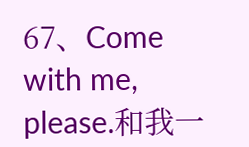67、Come with me, please.和我一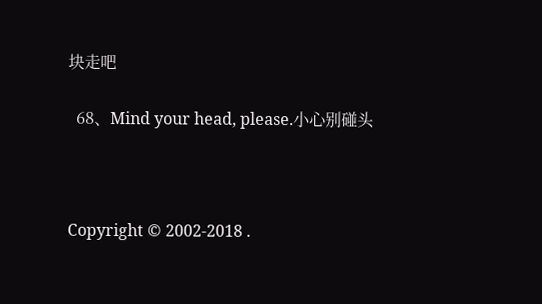块走吧

  68、Mind your head, please.小心别碰头



Copyright © 2002-2018 .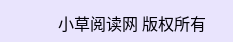小草阅读网 版权所有